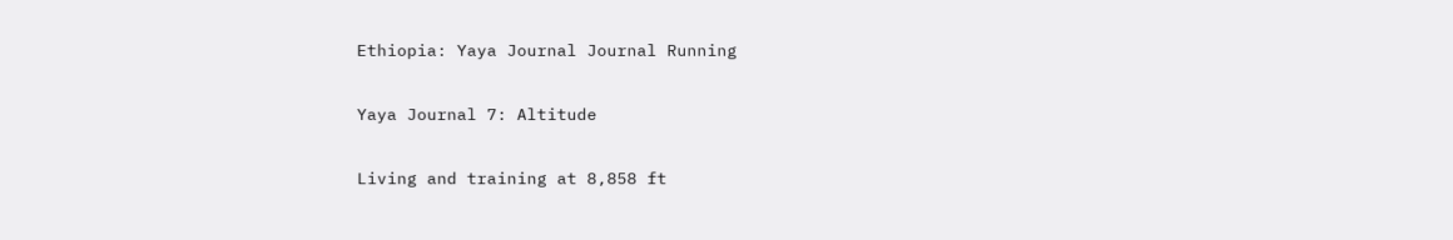Ethiopia: Yaya Journal Journal Running

Yaya Journal 7: Altitude

Living and training at 8,858 ft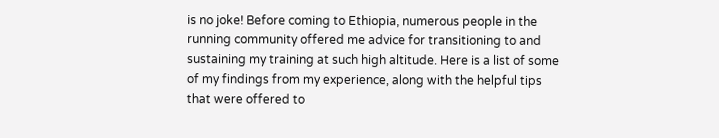is no joke! Before coming to Ethiopia, numerous people in the running community offered me advice for transitioning to and sustaining my training at such high altitude. Here is a list of some of my findings from my experience, along with the helpful tips that were offered to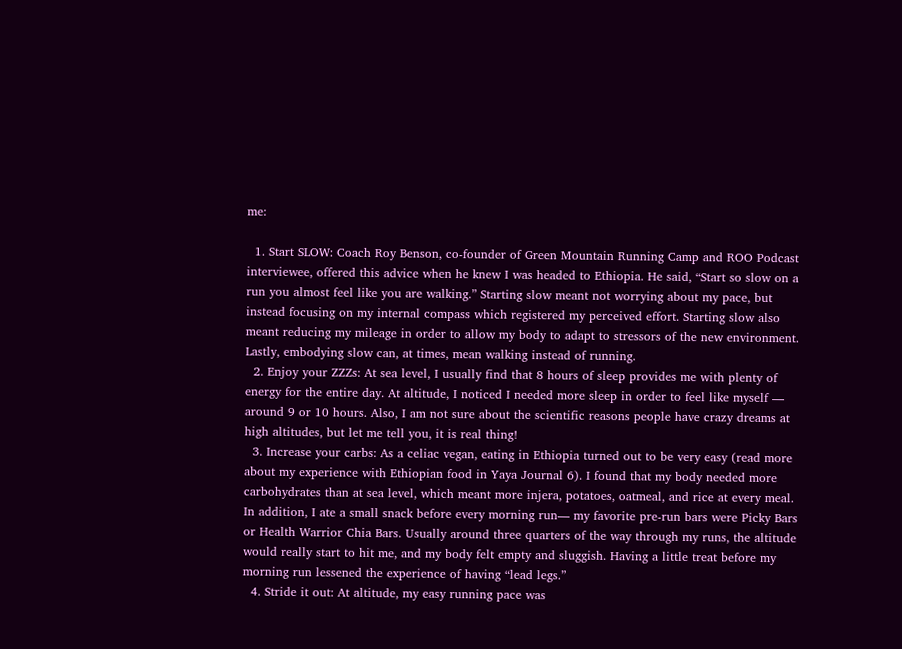me:

  1. Start SLOW: Coach Roy Benson, co-founder of Green Mountain Running Camp and ROO Podcast interviewee, offered this advice when he knew I was headed to Ethiopia. He said, “Start so slow on a run you almost feel like you are walking.” Starting slow meant not worrying about my pace, but instead focusing on my internal compass which registered my perceived effort. Starting slow also meant reducing my mileage in order to allow my body to adapt to stressors of the new environment. Lastly, embodying slow can, at times, mean walking instead of running.
  2. Enjoy your ZZZs: At sea level, I usually find that 8 hours of sleep provides me with plenty of energy for the entire day. At altitude, I noticed I needed more sleep in order to feel like myself — around 9 or 10 hours. Also, I am not sure about the scientific reasons people have crazy dreams at high altitudes, but let me tell you, it is real thing!
  3. Increase your carbs: As a celiac vegan, eating in Ethiopia turned out to be very easy (read more about my experience with Ethiopian food in Yaya Journal 6). I found that my body needed more carbohydrates than at sea level, which meant more injera, potatoes, oatmeal, and rice at every meal. In addition, I ate a small snack before every morning run— my favorite pre-run bars were Picky Bars or Health Warrior Chia Bars. Usually around three quarters of the way through my runs, the altitude would really start to hit me, and my body felt empty and sluggish. Having a little treat before my morning run lessened the experience of having “lead legs.”
  4. Stride it out: At altitude, my easy running pace was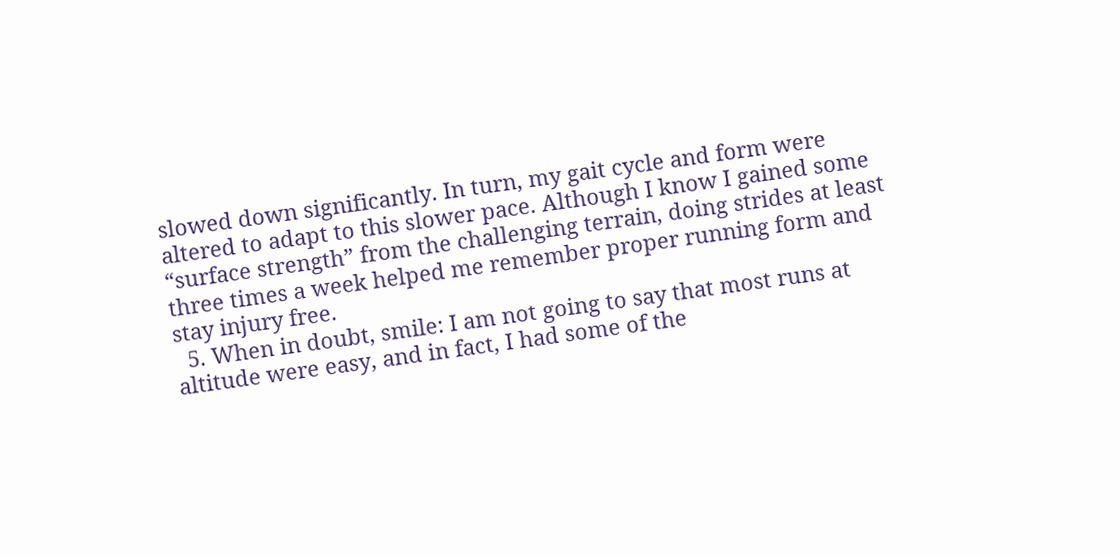slowed down significantly. In turn, my gait cycle and form were altered to adapt to this slower pace. Although I know I gained some “surface strength” from the challenging terrain, doing strides at least three times a week helped me remember proper running form and stay injury free.
  5. When in doubt, smile: I am not going to say that most runs at altitude were easy, and in fact, I had some of the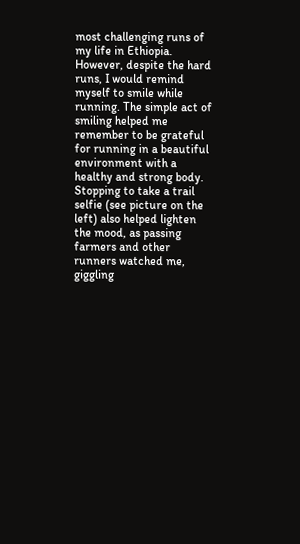most challenging runs of my life in Ethiopia. However, despite the hard runs, I would remind myself to smile while running. The simple act of smiling helped me remember to be grateful for running in a beautiful environment with a healthy and strong body. Stopping to take a trail selfie (see picture on the left) also helped lighten the mood, as passing farmers and other runners watched me, giggling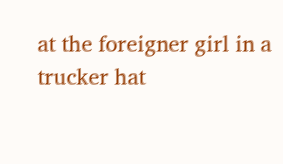at the foreigner girl in a trucker hat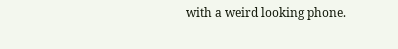with a weird looking phone.